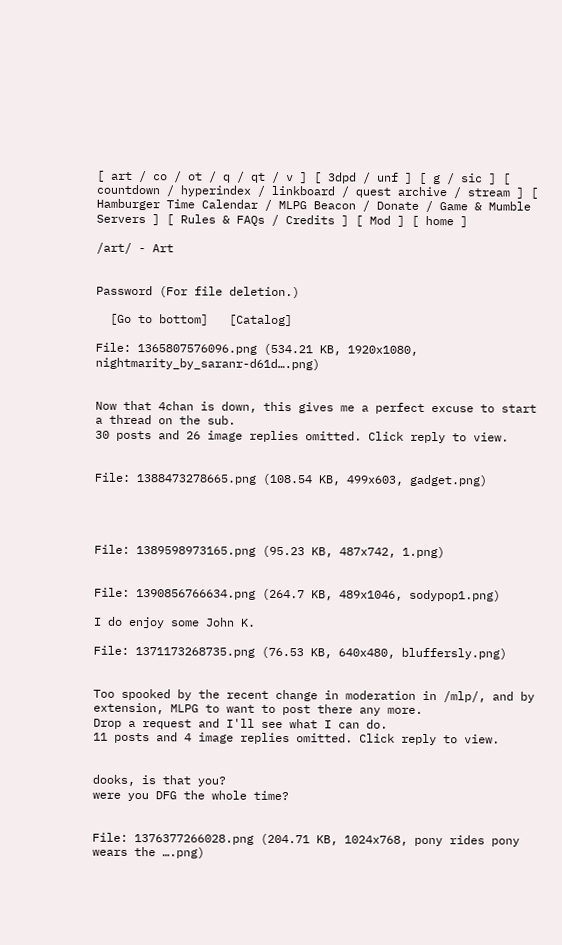[ art / co / ot / q / qt / v ] [ 3dpd / unf ] [ g / sic ] [ countdown / hyperindex / linkboard / quest archive / stream ] [ Hamburger Time Calendar / MLPG Beacon / Donate / Game & Mumble Servers ] [ Rules & FAQs / Credits ] [ Mod ] [ home ]

/art/ - Art


Password (For file deletion.)

  [Go to bottom]   [Catalog]

File: 1365807576096.png (534.21 KB, 1920x1080, nightmarity_by_saranr-d61d….png)


Now that 4chan is down, this gives me a perfect excuse to start a thread on the sub.
30 posts and 26 image replies omitted. Click reply to view.


File: 1388473278665.png (108.54 KB, 499x603, gadget.png)




File: 1389598973165.png (95.23 KB, 487x742, 1.png)


File: 1390856766634.png (264.7 KB, 489x1046, sodypop1.png)

I do enjoy some John K.

File: 1371173268735.png (76.53 KB, 640x480, bluffersly.png)


Too spooked by the recent change in moderation in /mlp/, and by extension, MLPG to want to post there any more.
Drop a request and I'll see what I can do.
11 posts and 4 image replies omitted. Click reply to view.


dooks, is that you?
were you DFG the whole time?


File: 1376377266028.png (204.71 KB, 1024x768, pony rides pony wears the ….png)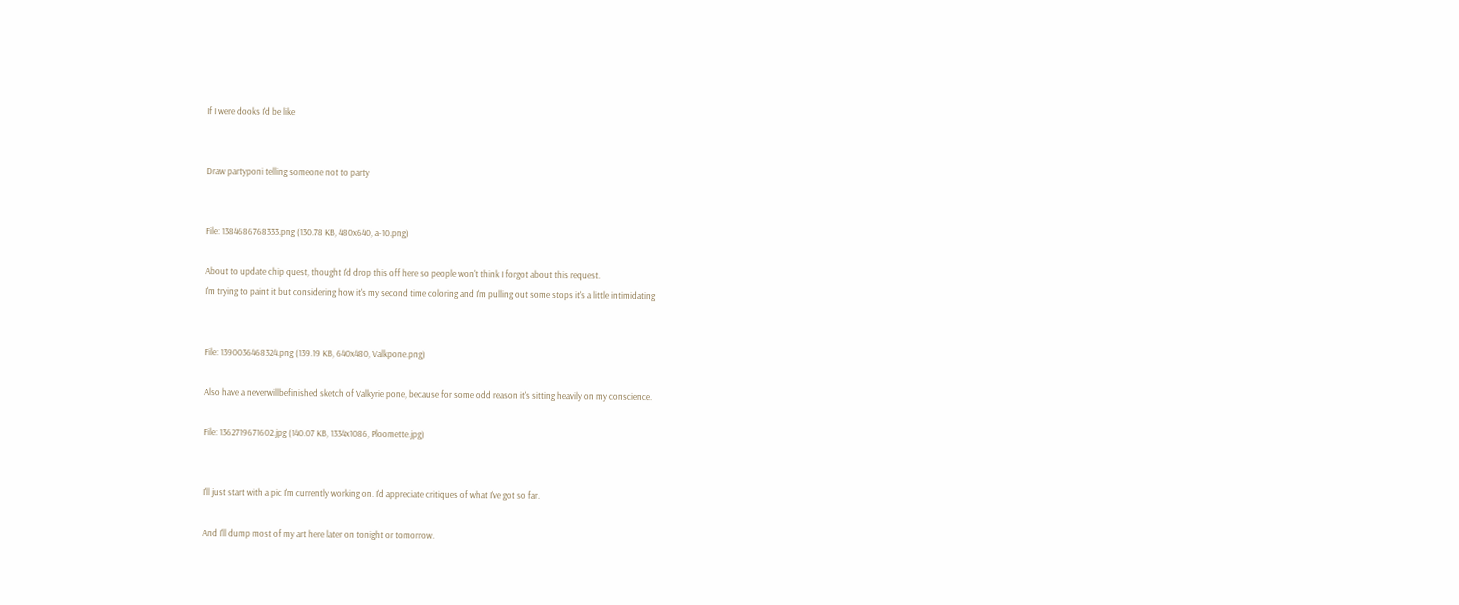If I were dooks I'd be like


Draw partyponi telling someone not to party


File: 1384686768333.png (130.78 KB, 480x640, a-10.png)

About to update chip quest, thought I'd drop this off here so people won't think I forgot about this request.
I'm trying to paint it but considering how it's my second time coloring and I'm pulling out some stops it's a little intimidating


File: 1390036468324.png (139.19 KB, 640x480, Valkpone.png)

Also have a neverwillbefinished sketch of Valkyrie pone, because for some odd reason it's sitting heavily on my conscience.

File: 1362719671602.jpg (140.07 KB, 1334x1086, Ploomette.jpg)


I'll just start with a pic I'm currently working on. I'd appreciate critiques of what I've got so far.

And I'll dump most of my art here later on tonight or tomorrow.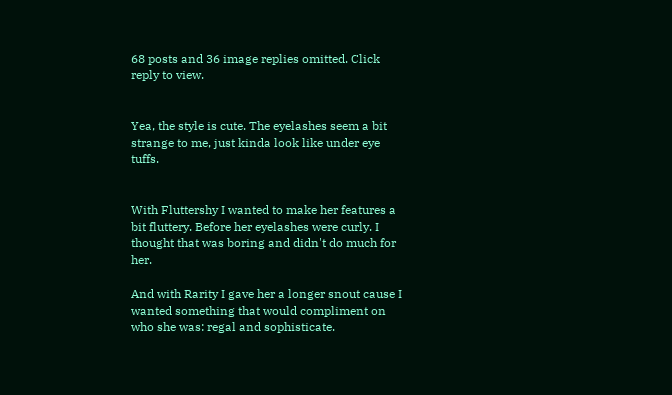68 posts and 36 image replies omitted. Click reply to view.


Yea, the style is cute. The eyelashes seem a bit strange to me, just kinda look like under eye tuffs.


With Fluttershy I wanted to make her features a bit fluttery. Before her eyelashes were curly. I thought that was boring and didn't do much for her.

And with Rarity I gave her a longer snout cause I wanted something that would compliment on who she was: regal and sophisticate.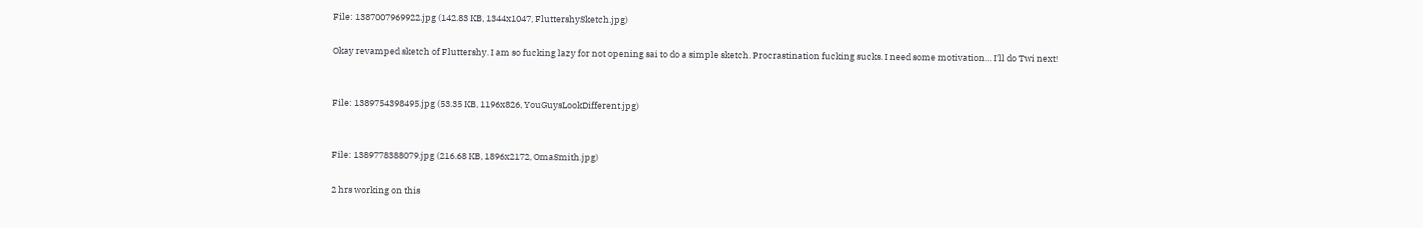File: 1387007969922.jpg (142.83 KB, 1344x1047, FluttershySketch.jpg)

Okay revamped sketch of Fluttershy. I am so fucking lazy for not opening sai to do a simple sketch. Procrastination fucking sucks. I need some motivation… I'll do Twi next!


File: 1389754398495.jpg (53.35 KB, 1196x826, YouGuysLookDifferent.jpg)


File: 1389778388079.jpg (216.68 KB, 1896x2172, OmaSmith.jpg)

2 hrs working on this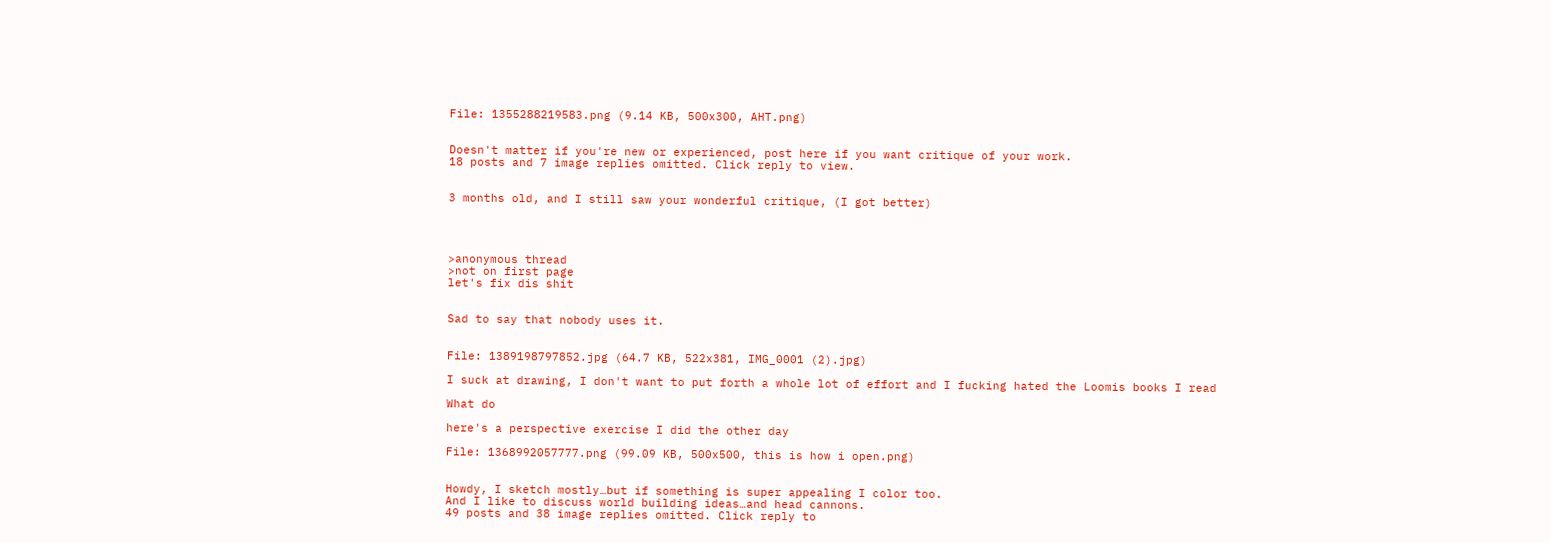File: 1355288219583.png (9.14 KB, 500x300, AHT.png)


Doesn't matter if you're new or experienced, post here if you want critique of your work.
18 posts and 7 image replies omitted. Click reply to view.


3 months old, and I still saw your wonderful critique, (I got better)




>anonymous thread
>not on first page
let's fix dis shit


Sad to say that nobody uses it.


File: 1389198797852.jpg (64.7 KB, 522x381, IMG_0001 (2).jpg)

I suck at drawing, I don't want to put forth a whole lot of effort and I fucking hated the Loomis books I read

What do

here's a perspective exercise I did the other day

File: 1368992057777.png (99.09 KB, 500x500, this is how i open.png)


Howdy, I sketch mostly…but if something is super appealing I color too.
And I like to discuss world building ideas…and head cannons.
49 posts and 38 image replies omitted. Click reply to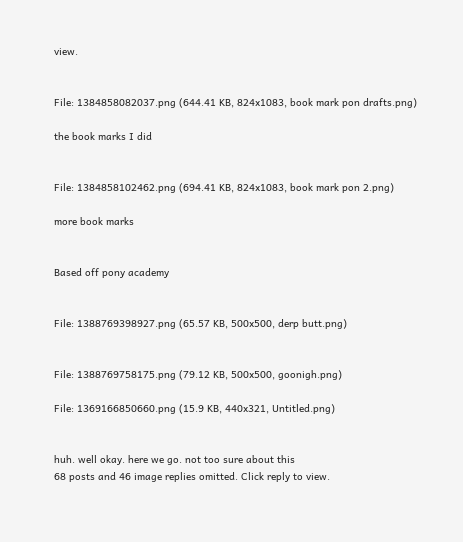view.


File: 1384858082037.png (644.41 KB, 824x1083, book mark pon drafts.png)

the book marks I did


File: 1384858102462.png (694.41 KB, 824x1083, book mark pon 2.png)

more book marks


Based off pony academy


File: 1388769398927.png (65.57 KB, 500x500, derp butt.png)


File: 1388769758175.png (79.12 KB, 500x500, goonigh.png)

File: 1369166850660.png (15.9 KB, 440x321, Untitled.png)


huh. well okay. here we go. not too sure about this
68 posts and 46 image replies omitted. Click reply to view.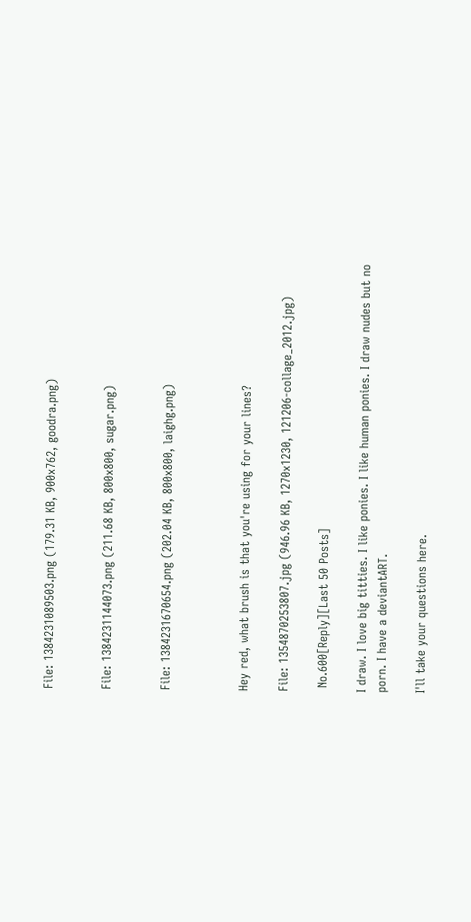File: 1384231089503.png (179.31 KB, 900x762, goodra.png)


File: 1384231144073.png (211.68 KB, 800x800, sugar.png)


File: 1384231670654.png (202.04 KB, 800x800, laighg.png)



Hey red, what brush is that you're using for your lines?

File: 1354870253807.jpg (946.96 KB, 1270x1230, 121206-collage_2012.jpg)

 No.600[Reply][Last 50 Posts]

I draw. I love big titties. I like ponies. I like human ponies. I draw nudes but no porn. I have a deviantART.

I'll take your questions here.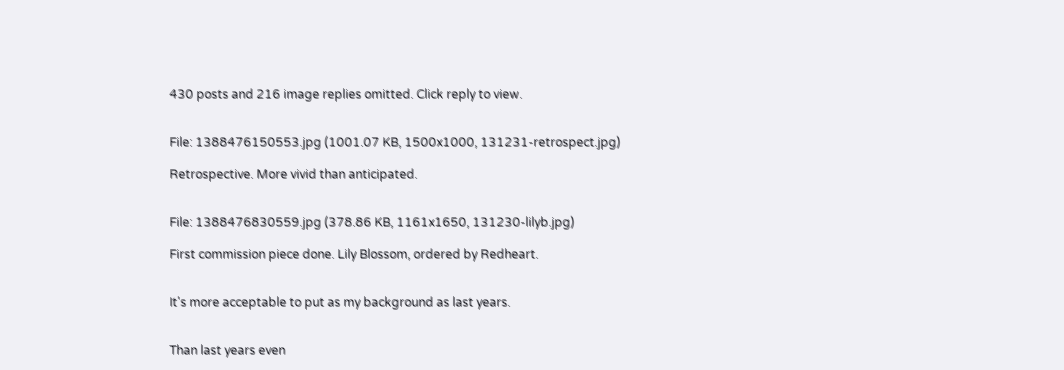430 posts and 216 image replies omitted. Click reply to view.


File: 1388476150553.jpg (1001.07 KB, 1500x1000, 131231-retrospect.jpg)

Retrospective. More vivid than anticipated.


File: 1388476830559.jpg (378.86 KB, 1161x1650, 131230-lilyb.jpg)

First commission piece done. Lily Blossom, ordered by Redheart.


It's more acceptable to put as my background as last years.


Than last years even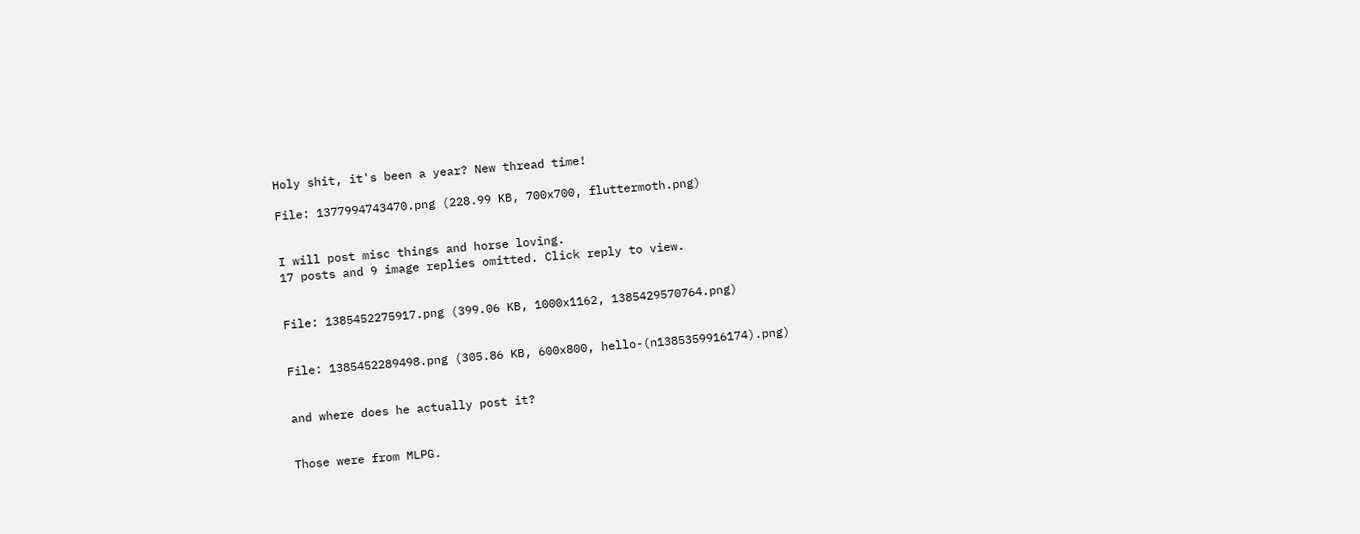Holy shit, it's been a year? New thread time!

File: 1377994743470.png (228.99 KB, 700x700, fluttermoth.png)


I will post misc things and horse loving.
17 posts and 9 image replies omitted. Click reply to view.


File: 1385452275917.png (399.06 KB, 1000x1162, 1385429570764.png)


File: 1385452289498.png (305.86 KB, 600x800, hello-(n1385359916174).png)


and where does he actually post it?


Those were from MLPG.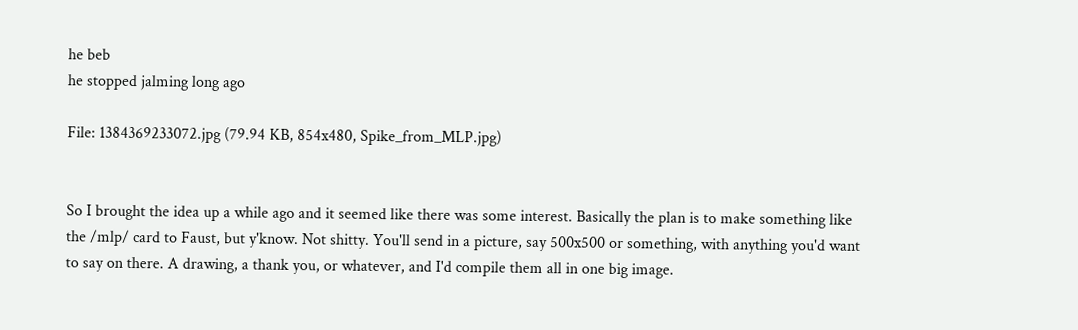he beb
he stopped jalming long ago

File: 1384369233072.jpg (79.94 KB, 854x480, Spike_from_MLP.jpg)


So I brought the idea up a while ago and it seemed like there was some interest. Basically the plan is to make something like the /mlp/ card to Faust, but y'know. Not shitty. You'll send in a picture, say 500x500 or something, with anything you'd want to say on there. A drawing, a thank you, or whatever, and I'd compile them all in one big image.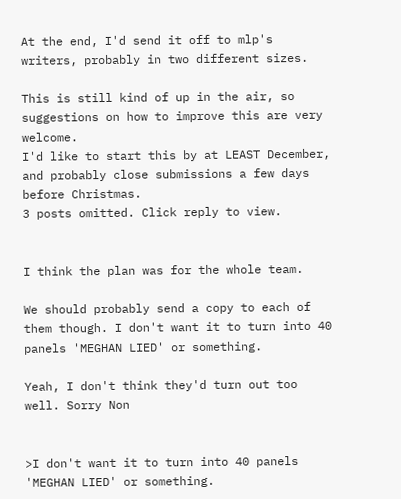At the end, I'd send it off to mlp's writers, probably in two different sizes.

This is still kind of up in the air, so suggestions on how to improve this are very welcome.
I'd like to start this by at LEAST December, and probably close submissions a few days before Christmas.
3 posts omitted. Click reply to view.


I think the plan was for the whole team.

We should probably send a copy to each of them though. I don't want it to turn into 40 panels 'MEGHAN LIED' or something.

Yeah, I don't think they'd turn out too well. Sorry Non


>I don't want it to turn into 40 panels 'MEGHAN LIED' or something.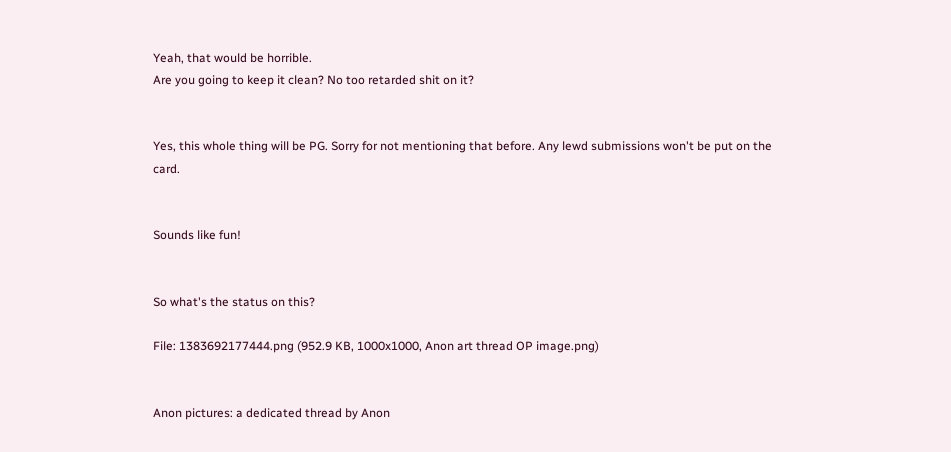Yeah, that would be horrible.
Are you going to keep it clean? No too retarded shit on it?


Yes, this whole thing will be PG. Sorry for not mentioning that before. Any lewd submissions won't be put on the card.


Sounds like fun!


So what's the status on this?

File: 1383692177444.png (952.9 KB, 1000x1000, Anon art thread OP image.png)


Anon pictures: a dedicated thread by Anon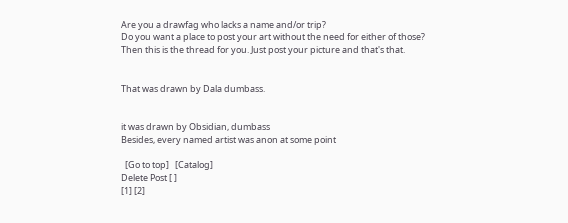Are you a drawfag who lacks a name and/or trip?
Do you want a place to post your art without the need for either of those?
Then this is the thread for you. Just post your picture and that's that.


That was drawn by Dala dumbass.


it was drawn by Obsidian, dumbass
Besides, every named artist was anon at some point

  [Go to top]   [Catalog]
Delete Post [ ]
[1] [2]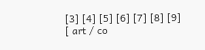[3] [4] [5] [6] [7] [8] [9]
[ art / co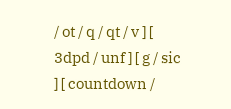/ ot / q / qt / v ] [ 3dpd / unf ] [ g / sic ] [ countdown /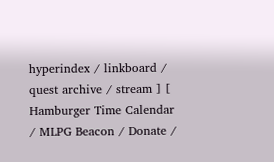hyperindex / linkboard / quest archive / stream ] [ Hamburger Time Calendar / MLPG Beacon / Donate /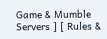Game & Mumble Servers ] [ Rules &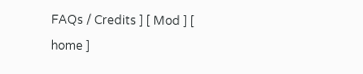FAQs / Credits ] [ Mod ] [ home ]